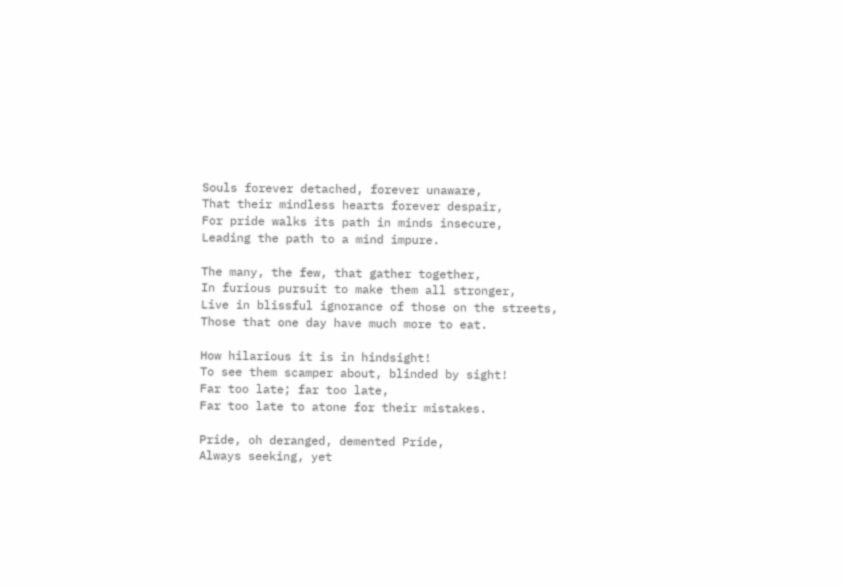Souls forever detached, forever unaware,
That their mindless hearts forever despair,
For pride walks its path in minds insecure,
Leading the path to a mind impure.

The many, the few, that gather together,
In furious pursuit to make them all stronger,
Live in blissful ignorance of those on the streets,
Those that one day have much more to eat.

How hilarious it is in hindsight!
To see them scamper about, blinded by sight!
Far too late; far too late,
Far too late to atone for their mistakes.

Pride, oh deranged, demented Pride,
Always seeking, yet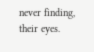never finding, their eyes.